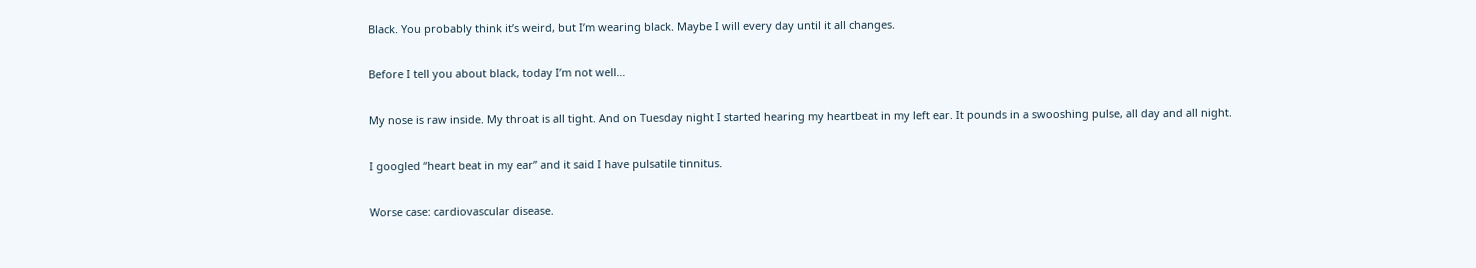Black. You probably think it’s weird, but I’m wearing black. Maybe I will every day until it all changes.

Before I tell you about black, today I’m not well…

My nose is raw inside. My throat is all tight. And on Tuesday night I started hearing my heartbeat in my left ear. It pounds in a swooshing pulse, all day and all night.

I googled “heart beat in my ear” and it said I have pulsatile tinnitus.

Worse case: cardiovascular disease.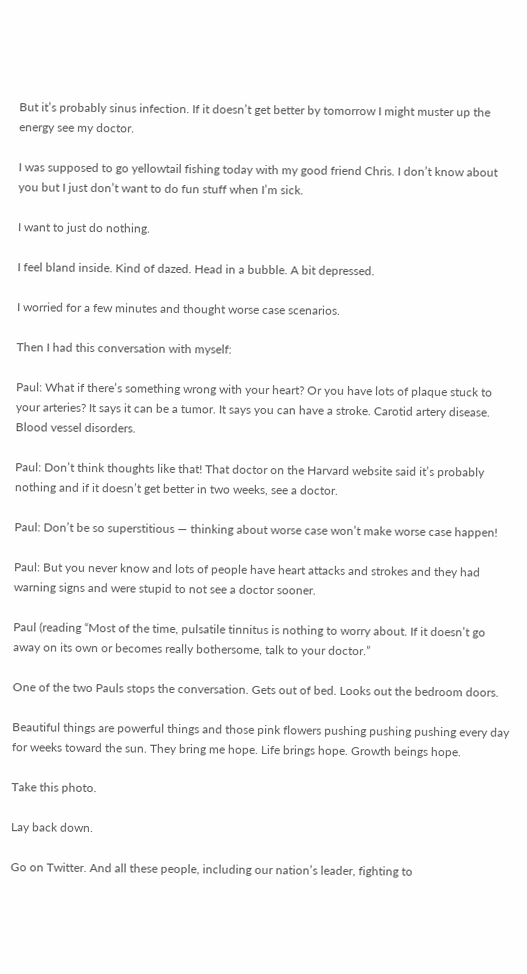But it’s probably sinus infection. If it doesn’t get better by tomorrow I might muster up the energy see my doctor.

I was supposed to go yellowtail fishing today with my good friend Chris. I don’t know about you but I just don’t want to do fun stuff when I’m sick.

I want to just do nothing.

I feel bland inside. Kind of dazed. Head in a bubble. A bit depressed.

I worried for a few minutes and thought worse case scenarios.

Then I had this conversation with myself:

Paul: What if there’s something wrong with your heart? Or you have lots of plaque stuck to your arteries? It says it can be a tumor. It says you can have a stroke. Carotid artery disease. Blood vessel disorders.

Paul: Don’t think thoughts like that! That doctor on the Harvard website said it’s probably nothing and if it doesn’t get better in two weeks, see a doctor.

Paul: Don’t be so superstitious — thinking about worse case won’t make worse case happen!

Paul: But you never know and lots of people have heart attacks and strokes and they had warning signs and were stupid to not see a doctor sooner.

Paul (reading “Most of the time, pulsatile tinnitus is nothing to worry about. If it doesn’t go away on its own or becomes really bothersome, talk to your doctor.”

One of the two Pauls stops the conversation. Gets out of bed. Looks out the bedroom doors.

Beautiful things are powerful things and those pink flowers pushing pushing pushing every day for weeks toward the sun. They bring me hope. Life brings hope. Growth beings hope.

Take this photo.

Lay back down.

Go on Twitter. And all these people, including our nation’s leader, fighting to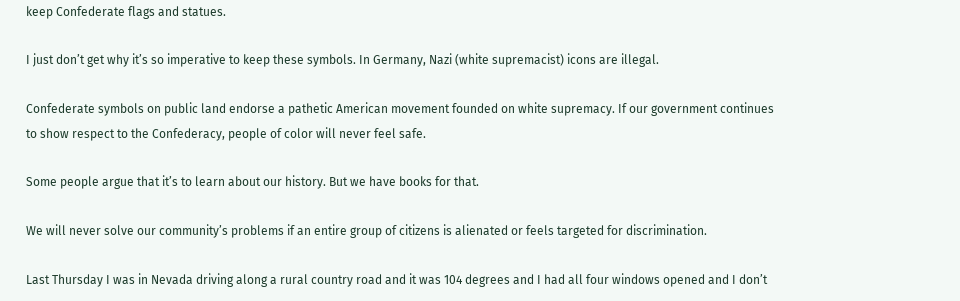keep Confederate flags and statues.

I just don’t get why it’s so imperative to keep these symbols. In Germany, Nazi (white supremacist) icons are illegal.

Confederate symbols on public land endorse a pathetic American movement founded on white supremacy. If our government continues to show respect to the Confederacy, people of color will never feel safe.

Some people argue that it’s to learn about our history. But we have books for that.

We will never solve our community’s problems if an entire group of citizens is alienated or feels targeted for discrimination.

Last Thursday I was in Nevada driving along a rural country road and it was 104 degrees and I had all four windows opened and I don’t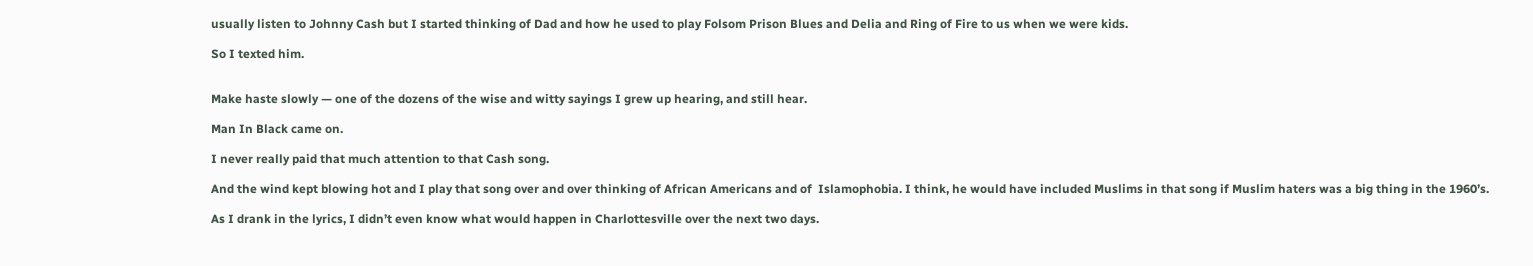usually listen to Johnny Cash but I started thinking of Dad and how he used to play Folsom Prison Blues and Delia and Ring of Fire to us when we were kids.

So I texted him.


Make haste slowly — one of the dozens of the wise and witty sayings I grew up hearing, and still hear.

Man In Black came on.

I never really paid that much attention to that Cash song.

And the wind kept blowing hot and I play that song over and over thinking of African Americans and of  Islamophobia. I think, he would have included Muslims in that song if Muslim haters was a big thing in the 1960’s.

As I drank in the lyrics, I didn’t even know what would happen in Charlottesville over the next two days.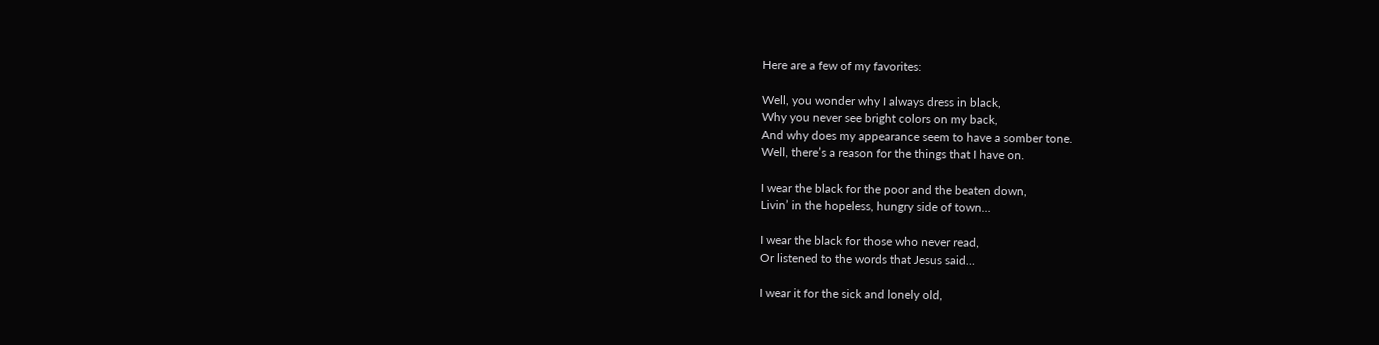Here are a few of my favorites:

Well, you wonder why I always dress in black,
Why you never see bright colors on my back,
And why does my appearance seem to have a somber tone.
Well, there’s a reason for the things that I have on.

I wear the black for the poor and the beaten down,
Livin’ in the hopeless, hungry side of town…

I wear the black for those who never read,
Or listened to the words that Jesus said…

I wear it for the sick and lonely old,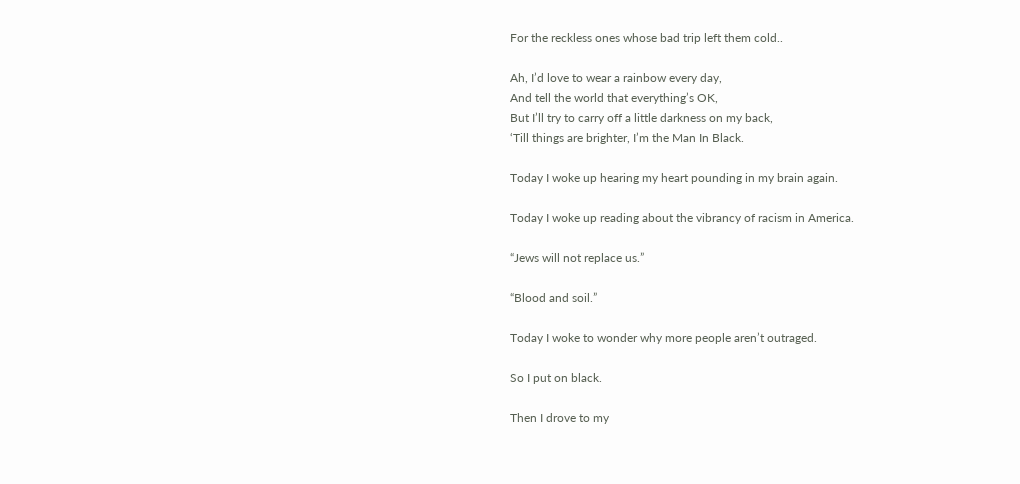For the reckless ones whose bad trip left them cold..

Ah, I’d love to wear a rainbow every day,
And tell the world that everything’s OK,
But I’ll try to carry off a little darkness on my back,
‘Till things are brighter, I’m the Man In Black.

Today I woke up hearing my heart pounding in my brain again.

Today I woke up reading about the vibrancy of racism in America.

“Jews will not replace us.”

“Blood and soil.”

Today I woke to wonder why more people aren’t outraged.

So I put on black.

Then I drove to my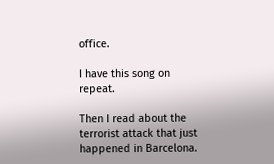office.

I have this song on repeat.

Then I read about the terrorist attack that just happened in Barcelona.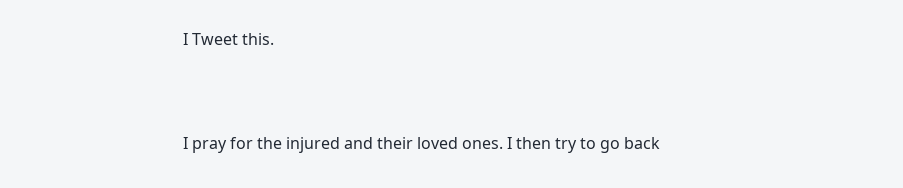I Tweet this.



I pray for the injured and their loved ones. I then try to go back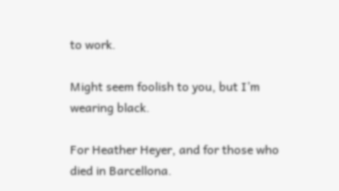to work.

Might seem foolish to you, but I’m wearing black.

For Heather Heyer, and for those who died in Barcellona.